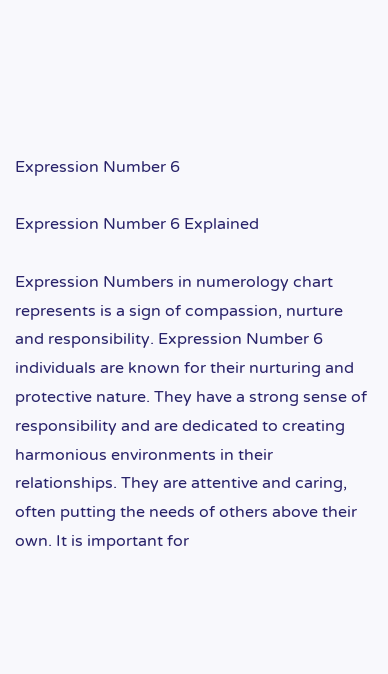Expression Number 6

Expression Number 6 Explained

Expression Numbers in numerology chart represents is a sign of compassion, nurture and responsibility. Expression Number 6 individuals are known for their nurturing and protective nature. They have a strong sense of responsibility and are dedicated to creating harmonious environments in their relationships. They are attentive and caring, often putting the needs of others above their own. It is important for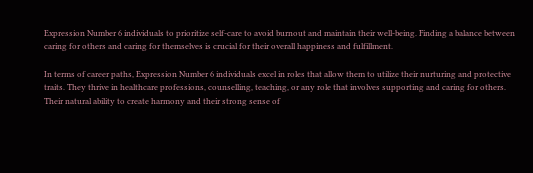Expression Number 6 individuals to prioritize self-care to avoid burnout and maintain their well-being. Finding a balance between caring for others and caring for themselves is crucial for their overall happiness and fulfillment.

In terms of career paths, Expression Number 6 individuals excel in roles that allow them to utilize their nurturing and protective traits. They thrive in healthcare professions, counselling, teaching, or any role that involves supporting and caring for others. Their natural ability to create harmony and their strong sense of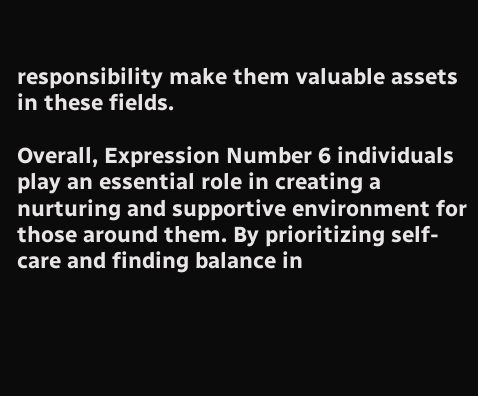responsibility make them valuable assets in these fields.

Overall, Expression Number 6 individuals play an essential role in creating a nurturing and supportive environment for those around them. By prioritizing self-care and finding balance in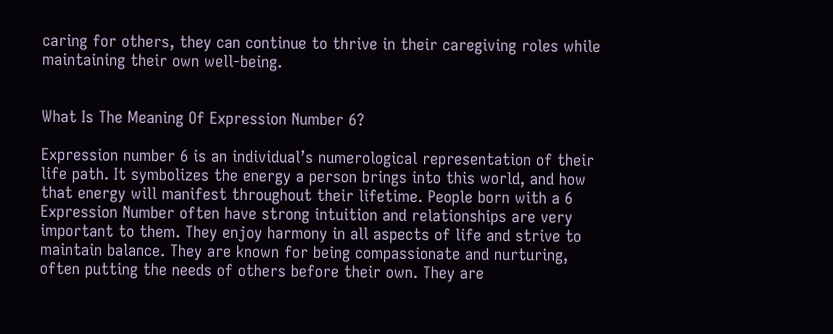caring for others, they can continue to thrive in their caregiving roles while maintaining their own well-being.


What Is The Meaning Of Expression Number 6?

Expression number 6 is an individual’s numerological representation of their life path. It symbolizes the energy a person brings into this world, and how that energy will manifest throughout their lifetime. People born with a 6 Expression Number often have strong intuition and relationships are very important to them. They enjoy harmony in all aspects of life and strive to maintain balance. They are known for being compassionate and nurturing, often putting the needs of others before their own. They are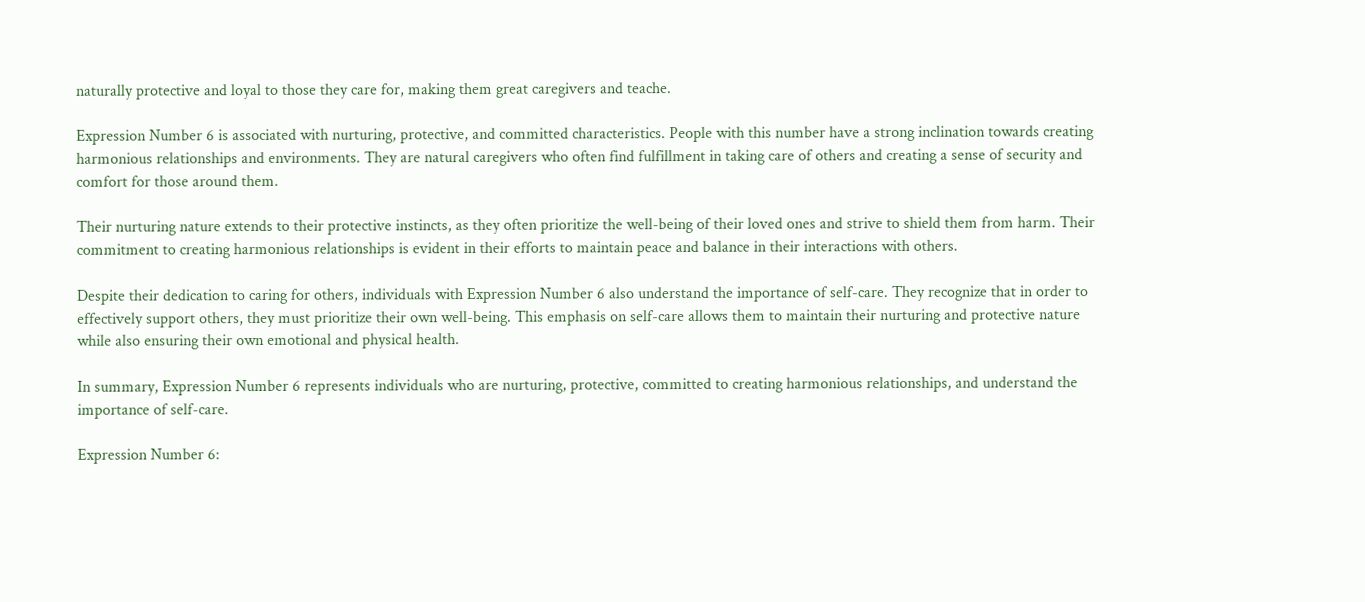naturally protective and loyal to those they care for, making them great caregivers and teache.

Expression Number 6 is associated with nurturing, protective, and committed characteristics. People with this number have a strong inclination towards creating harmonious relationships and environments. They are natural caregivers who often find fulfillment in taking care of others and creating a sense of security and comfort for those around them.

Their nurturing nature extends to their protective instincts, as they often prioritize the well-being of their loved ones and strive to shield them from harm. Their commitment to creating harmonious relationships is evident in their efforts to maintain peace and balance in their interactions with others.

Despite their dedication to caring for others, individuals with Expression Number 6 also understand the importance of self-care. They recognize that in order to effectively support others, they must prioritize their own well-being. This emphasis on self-care allows them to maintain their nurturing and protective nature while also ensuring their own emotional and physical health.

In summary, Expression Number 6 represents individuals who are nurturing, protective, committed to creating harmonious relationships, and understand the importance of self-care.

Expression Number 6: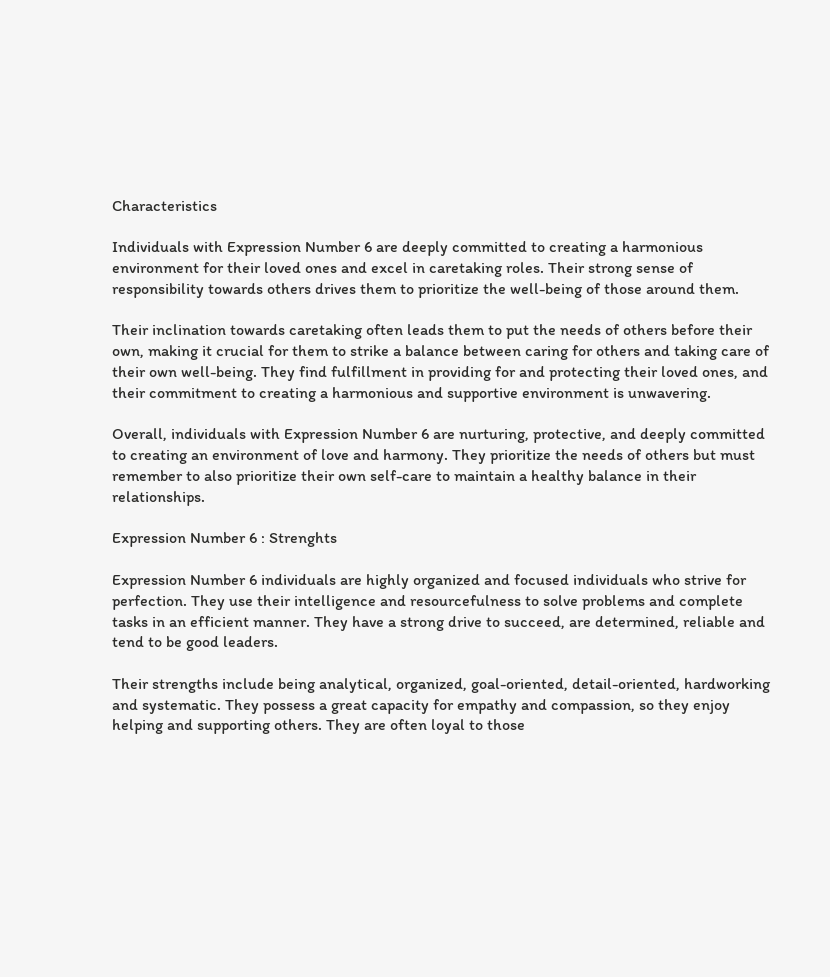Characteristics

Individuals with Expression Number 6 are deeply committed to creating a harmonious environment for their loved ones and excel in caretaking roles. Their strong sense of responsibility towards others drives them to prioritize the well-being of those around them.

Their inclination towards caretaking often leads them to put the needs of others before their own, making it crucial for them to strike a balance between caring for others and taking care of their own well-being. They find fulfillment in providing for and protecting their loved ones, and their commitment to creating a harmonious and supportive environment is unwavering.

Overall, individuals with Expression Number 6 are nurturing, protective, and deeply committed to creating an environment of love and harmony. They prioritize the needs of others but must remember to also prioritize their own self-care to maintain a healthy balance in their relationships.

Expression Number 6 : Strenghts

Expression Number 6 individuals are highly organized and focused individuals who strive for perfection. They use their intelligence and resourcefulness to solve problems and complete tasks in an efficient manner. They have a strong drive to succeed, are determined, reliable and tend to be good leaders.

Their strengths include being analytical, organized, goal-oriented, detail-oriented, hardworking and systematic. They possess a great capacity for empathy and compassion, so they enjoy helping and supporting others. They are often loyal to those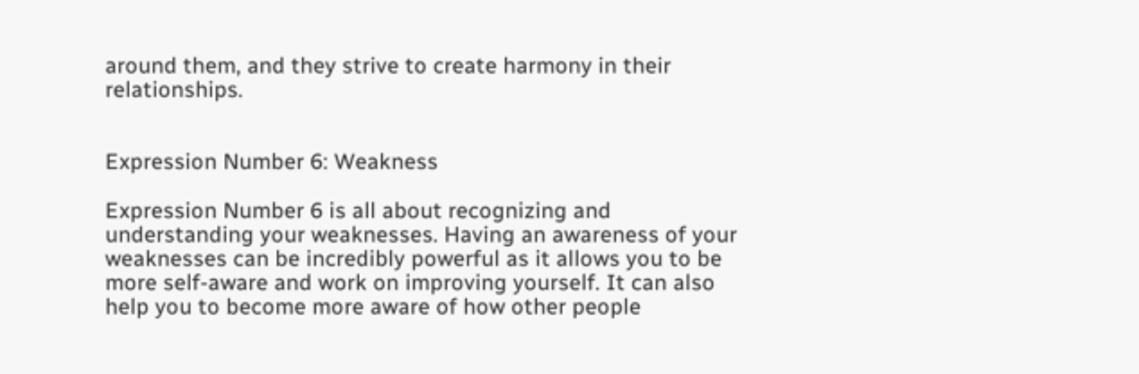around them, and they strive to create harmony in their relationships.


Expression Number 6: Weakness

Expression Number 6 is all about recognizing and understanding your weaknesses. Having an awareness of your weaknesses can be incredibly powerful as it allows you to be more self-aware and work on improving yourself. It can also help you to become more aware of how other people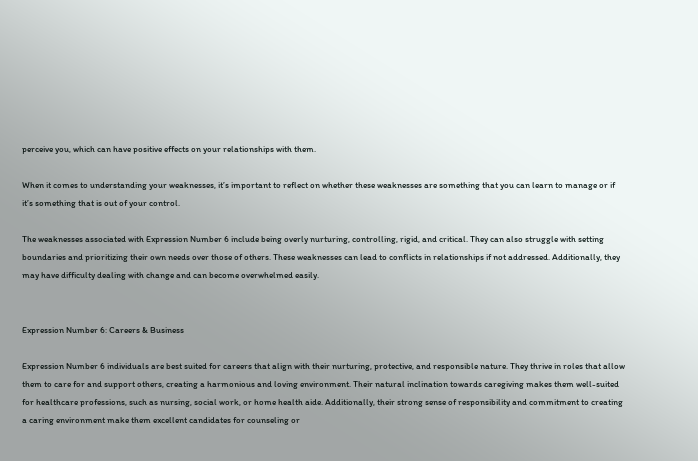perceive you, which can have positive effects on your relationships with them.

When it comes to understanding your weaknesses, it’s important to reflect on whether these weaknesses are something that you can learn to manage or if it’s something that is out of your control.

The weaknesses associated with Expression Number 6 include being overly nurturing, controlling, rigid, and critical. They can also struggle with setting boundaries and prioritizing their own needs over those of others. These weaknesses can lead to conflicts in relationships if not addressed. Additionally, they may have difficulty dealing with change and can become overwhelmed easily.


Expression Number 6: Careers & Business

Expression Number 6 individuals are best suited for careers that align with their nurturing, protective, and responsible nature. They thrive in roles that allow them to care for and support others, creating a harmonious and loving environment. Their natural inclination towards caregiving makes them well-suited for healthcare professions, such as nursing, social work, or home health aide. Additionally, their strong sense of responsibility and commitment to creating a caring environment make them excellent candidates for counseling or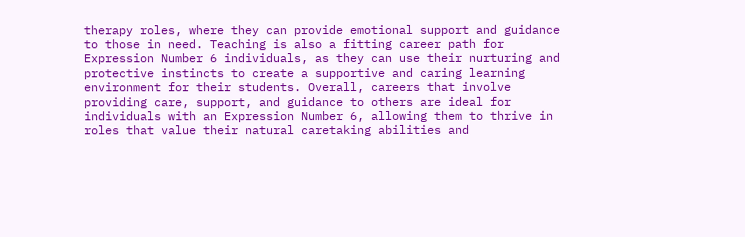therapy roles, where they can provide emotional support and guidance to those in need. Teaching is also a fitting career path for Expression Number 6 individuals, as they can use their nurturing and protective instincts to create a supportive and caring learning environment for their students. Overall, careers that involve providing care, support, and guidance to others are ideal for individuals with an Expression Number 6, allowing them to thrive in roles that value their natural caretaking abilities and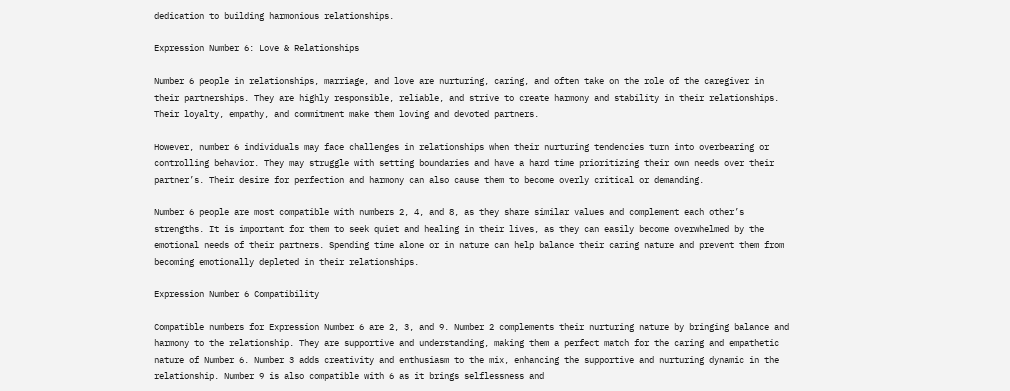dedication to building harmonious relationships.

Expression Number 6: Love & Relationships

Number 6 people in relationships, marriage, and love are nurturing, caring, and often take on the role of the caregiver in their partnerships. They are highly responsible, reliable, and strive to create harmony and stability in their relationships. Their loyalty, empathy, and commitment make them loving and devoted partners.

However, number 6 individuals may face challenges in relationships when their nurturing tendencies turn into overbearing or controlling behavior. They may struggle with setting boundaries and have a hard time prioritizing their own needs over their partner’s. Their desire for perfection and harmony can also cause them to become overly critical or demanding.

Number 6 people are most compatible with numbers 2, 4, and 8, as they share similar values and complement each other’s strengths. It is important for them to seek quiet and healing in their lives, as they can easily become overwhelmed by the emotional needs of their partners. Spending time alone or in nature can help balance their caring nature and prevent them from becoming emotionally depleted in their relationships.

Expression Number 6 Compatibility

Compatible numbers for Expression Number 6 are 2, 3, and 9. Number 2 complements their nurturing nature by bringing balance and harmony to the relationship. They are supportive and understanding, making them a perfect match for the caring and empathetic nature of Number 6. Number 3 adds creativity and enthusiasm to the mix, enhancing the supportive and nurturing dynamic in the relationship. Number 9 is also compatible with 6 as it brings selflessness and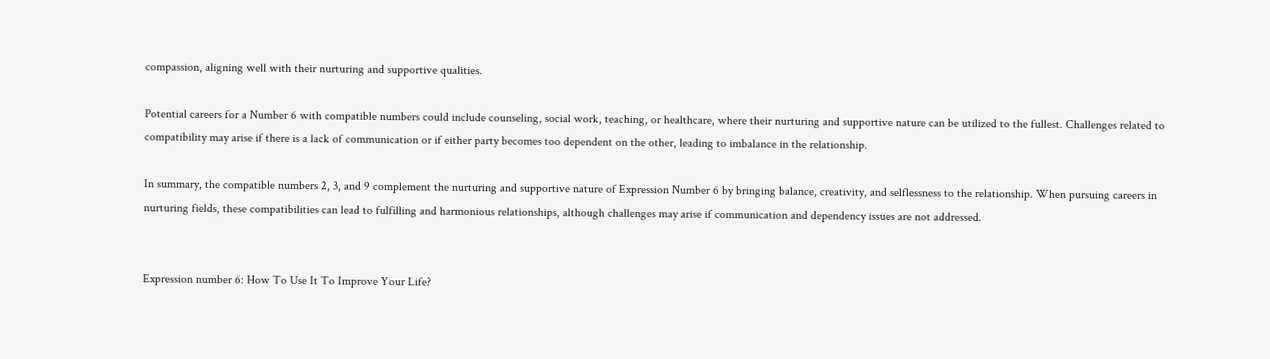compassion, aligning well with their nurturing and supportive qualities.

Potential careers for a Number 6 with compatible numbers could include counseling, social work, teaching, or healthcare, where their nurturing and supportive nature can be utilized to the fullest. Challenges related to compatibility may arise if there is a lack of communication or if either party becomes too dependent on the other, leading to imbalance in the relationship.

In summary, the compatible numbers 2, 3, and 9 complement the nurturing and supportive nature of Expression Number 6 by bringing balance, creativity, and selflessness to the relationship. When pursuing careers in nurturing fields, these compatibilities can lead to fulfilling and harmonious relationships, although challenges may arise if communication and dependency issues are not addressed.


Expression number 6: How To Use It To Improve Your Life?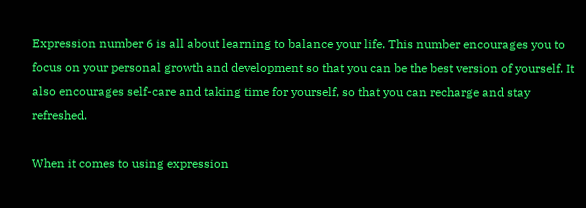Expression number 6 is all about learning to balance your life. This number encourages you to focus on your personal growth and development so that you can be the best version of yourself. It also encourages self-care and taking time for yourself, so that you can recharge and stay refreshed.

When it comes to using expression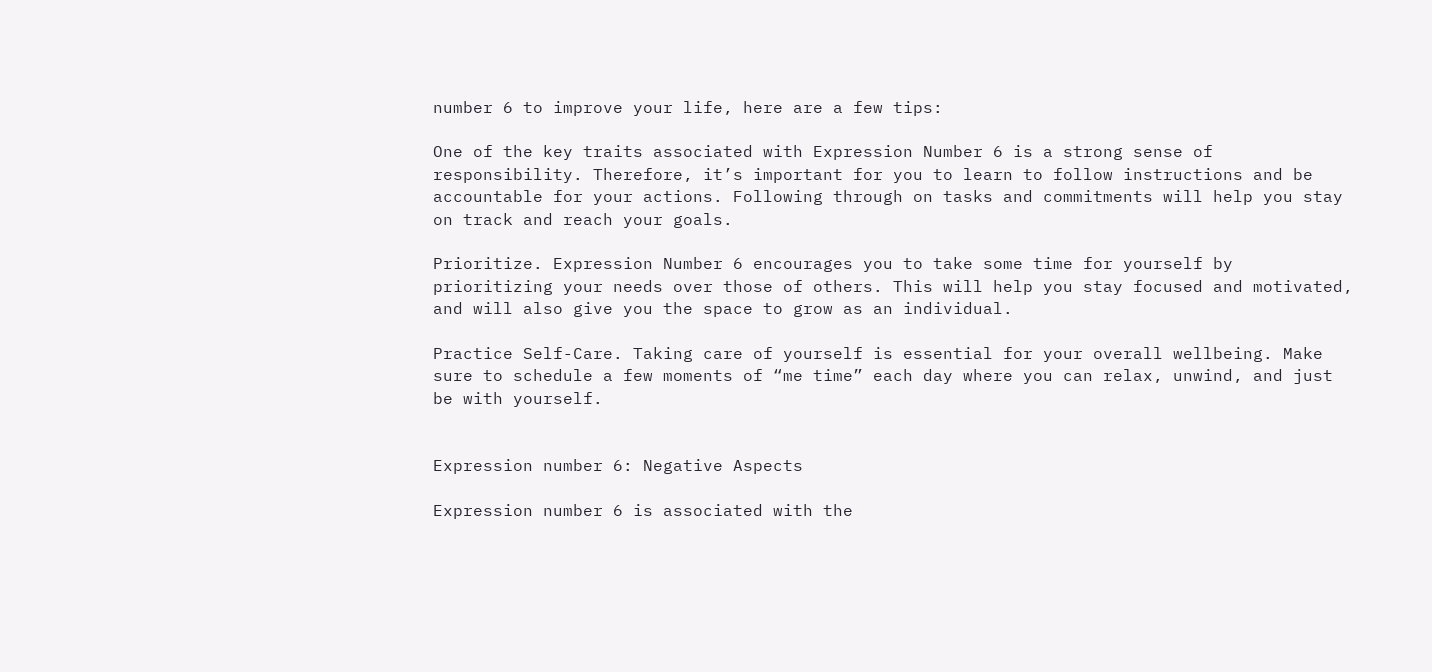number 6 to improve your life, here are a few tips:

One of the key traits associated with Expression Number 6 is a strong sense of responsibility. Therefore, it’s important for you to learn to follow instructions and be accountable for your actions. Following through on tasks and commitments will help you stay on track and reach your goals.

Prioritize. Expression Number 6 encourages you to take some time for yourself by prioritizing your needs over those of others. This will help you stay focused and motivated, and will also give you the space to grow as an individual.

Practice Self-Care. Taking care of yourself is essential for your overall wellbeing. Make sure to schedule a few moments of “me time” each day where you can relax, unwind, and just be with yourself.


Expression number 6: Negative Aspects

Expression number 6 is associated with the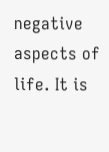negative aspects of life. It is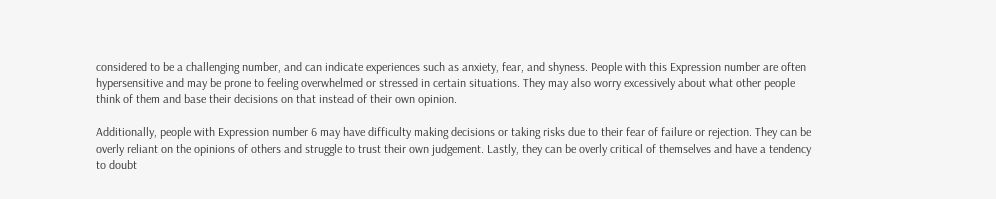considered to be a challenging number, and can indicate experiences such as anxiety, fear, and shyness. People with this Expression number are often hypersensitive and may be prone to feeling overwhelmed or stressed in certain situations. They may also worry excessively about what other people think of them and base their decisions on that instead of their own opinion.

Additionally, people with Expression number 6 may have difficulty making decisions or taking risks due to their fear of failure or rejection. They can be overly reliant on the opinions of others and struggle to trust their own judgement. Lastly, they can be overly critical of themselves and have a tendency to doubt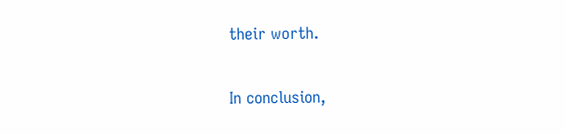their worth.

In conclusion,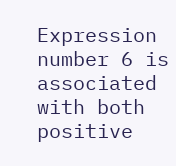Expression number 6 is associated with both positive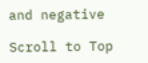and negative

Scroll to Top